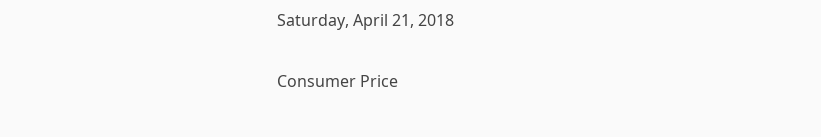Saturday, April 21, 2018

Consumer Price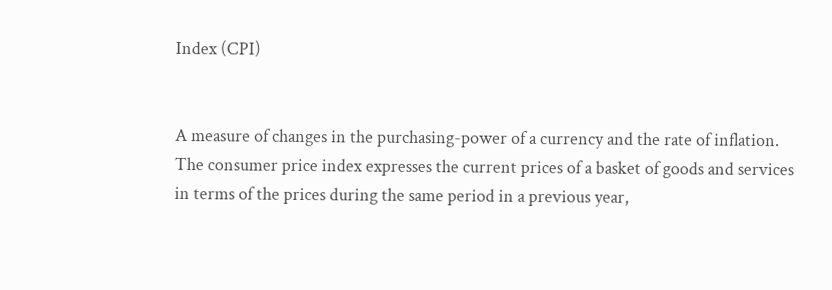Index (CPI)


A measure of changes in the purchasing-power of a currency and the rate of inflation. The consumer price index expresses the current prices of a basket of goods and services in terms of the prices during the same period in a previous year,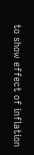to show effect of inflation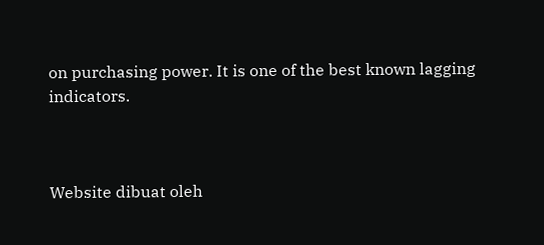on purchasing power. It is one of the best known lagging indicators.



Website dibuat oleh